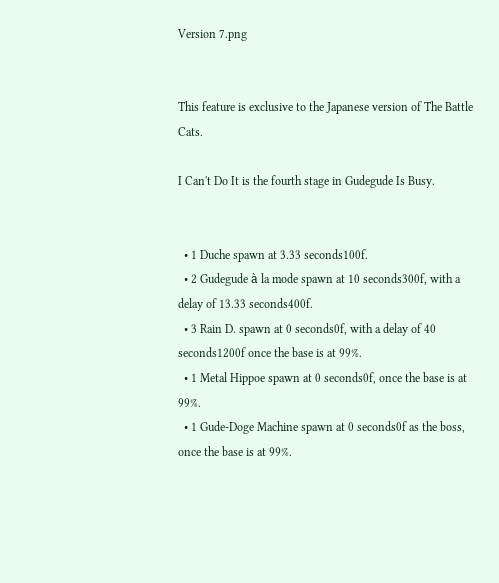Version 7.png


This feature is exclusive to the Japanese version of The Battle Cats.

I Can't Do It is the fourth stage in Gudegude Is Busy.


  • 1 Duche spawn at 3.33 seconds100f.
  • 2 Gudegude à la mode spawn at 10 seconds300f, with a delay of 13.33 seconds400f.
  • 3 Rain D. spawn at 0 seconds0f, with a delay of 40 seconds1200f once the base is at 99%.
  • 1 Metal Hippoe spawn at 0 seconds0f, once the base is at 99%.
  • 1 Gude-Doge Machine spawn at 0 seconds0f as the boss, once the base is at 99%.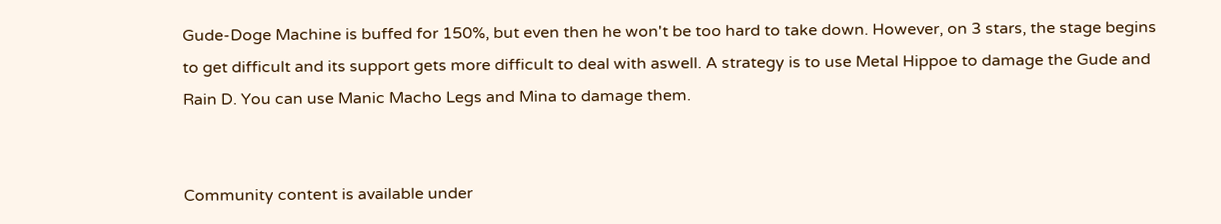Gude-Doge Machine is buffed for 150%, but even then he won't be too hard to take down. However, on 3 stars, the stage begins to get difficult and its support gets more difficult to deal with aswell. A strategy is to use Metal Hippoe to damage the Gude and Rain D. You can use Manic Macho Legs and Mina to damage them.


Community content is available under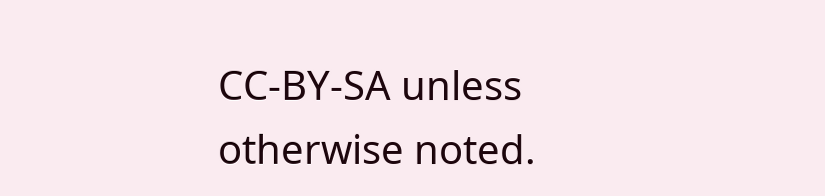CC-BY-SA unless otherwise noted.